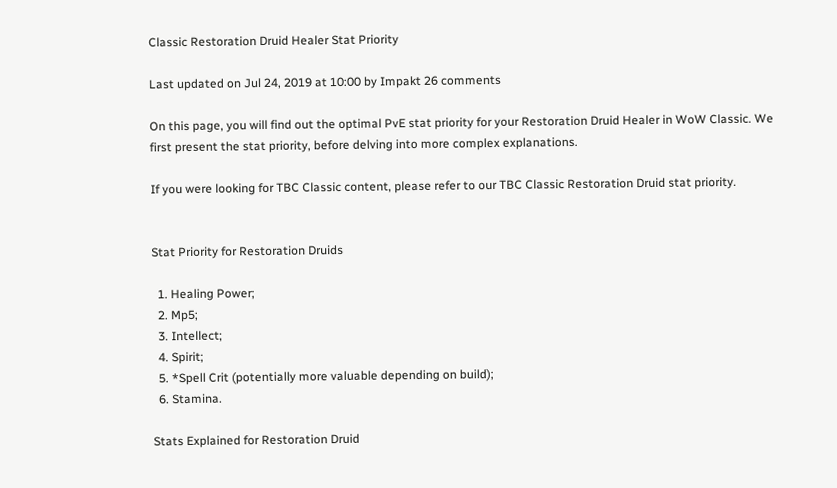Classic Restoration Druid Healer Stat Priority

Last updated on Jul 24, 2019 at 10:00 by Impakt 26 comments

On this page, you will find out the optimal PvE stat priority for your Restoration Druid Healer in WoW Classic. We first present the stat priority, before delving into more complex explanations.

If you were looking for TBC Classic content, please refer to our TBC Classic Restoration Druid stat priority.


Stat Priority for Restoration Druids

  1. Healing Power;
  2. Mp5;
  3. Intellect;
  4. Spirit;
  5. *Spell Crit (potentially more valuable depending on build);
  6. Stamina.

Stats Explained for Restoration Druid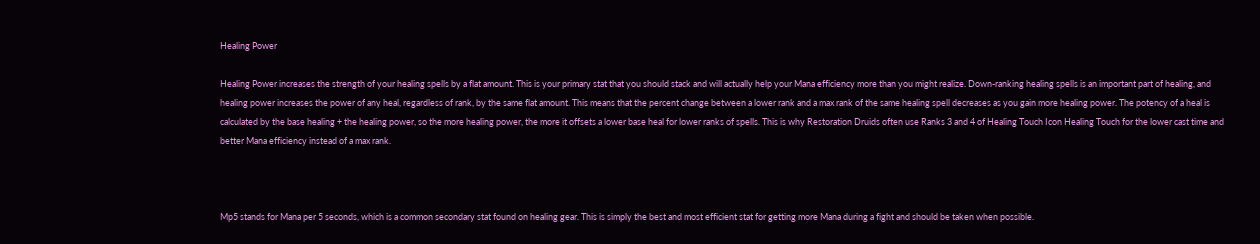Healing Power

Healing Power increases the strength of your healing spells by a flat amount. This is your primary stat that you should stack and will actually help your Mana efficiency more than you might realize. Down-ranking healing spells is an important part of healing, and healing power increases the power of any heal, regardless of rank, by the same flat amount. This means that the percent change between a lower rank and a max rank of the same healing spell decreases as you gain more healing power. The potency of a heal is calculated by the base healing + the healing power, so the more healing power, the more it offsets a lower base heal for lower ranks of spells. This is why Restoration Druids often use Ranks 3 and 4 of Healing Touch Icon Healing Touch for the lower cast time and better Mana efficiency instead of a max rank.



Mp5 stands for Mana per 5 seconds, which is a common secondary stat found on healing gear. This is simply the best and most efficient stat for getting more Mana during a fight and should be taken when possible.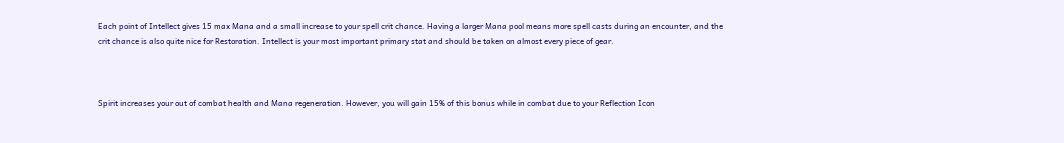Each point of Intellect gives 15 max Mana and a small increase to your spell crit chance. Having a larger Mana pool means more spell casts during an encounter, and the crit chance is also quite nice for Restoration. Intellect is your most important primary stat and should be taken on almost every piece of gear.



Spirit increases your out of combat health and Mana regeneration. However, you will gain 15% of this bonus while in combat due to your Reflection Icon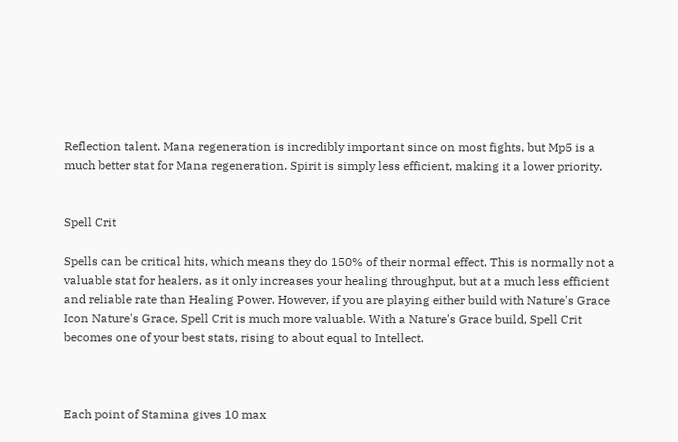Reflection talent. Mana regeneration is incredibly important since on most fights, but Mp5 is a much better stat for Mana regeneration. Spirit is simply less efficient, making it a lower priority.


Spell Crit

Spells can be critical hits, which means they do 150% of their normal effect. This is normally not a valuable stat for healers, as it only increases your healing throughput, but at a much less efficient and reliable rate than Healing Power. However, if you are playing either build with Nature's Grace Icon Nature's Grace, Spell Crit is much more valuable. With a Nature's Grace build, Spell Crit becomes one of your best stats, rising to about equal to Intellect.



Each point of Stamina gives 10 max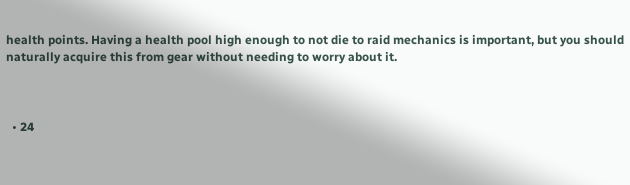health points. Having a health pool high enough to not die to raid mechanics is important, but you should naturally acquire this from gear without needing to worry about it.



  • 24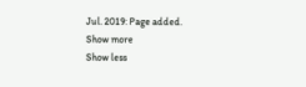Jul. 2019: Page added.
Show more
Show less